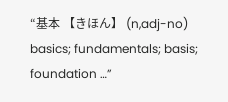“基本 【きほん】 (n,adj-no) basics; fundamentals; basis; foundation …”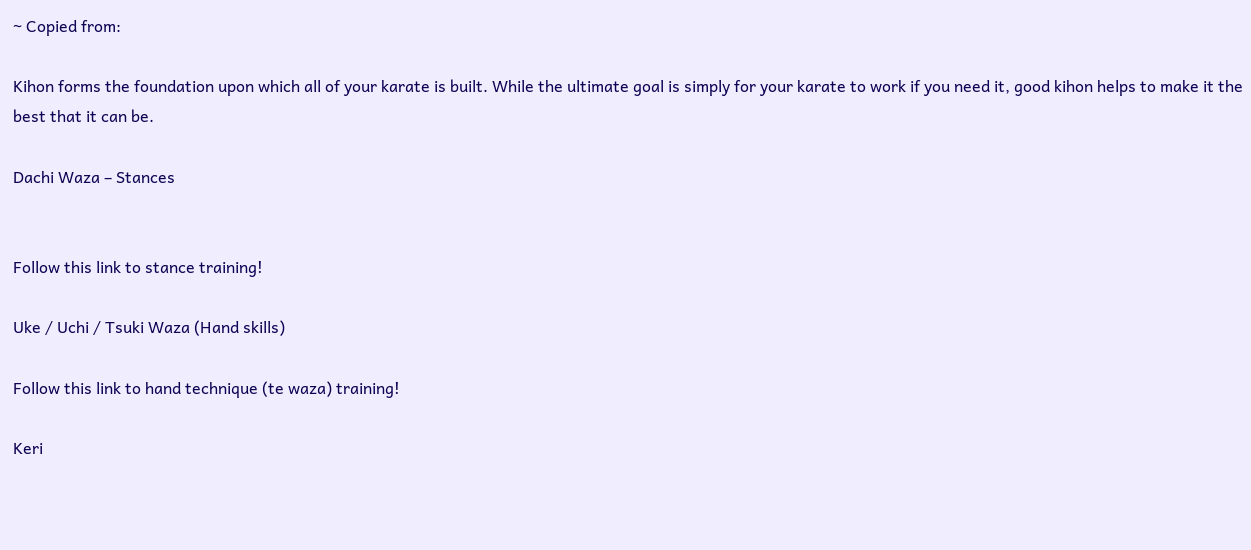~ Copied from:

Kihon forms the foundation upon which all of your karate is built. While the ultimate goal is simply for your karate to work if you need it, good kihon helps to make it the best that it can be.

Dachi Waza – Stances


Follow this link to stance training!

Uke / Uchi / Tsuki Waza (Hand skills)

Follow this link to hand technique (te waza) training!

Keri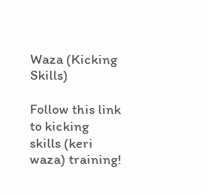Waza (Kicking Skills)

Follow this link to kicking skills (keri waza) training!